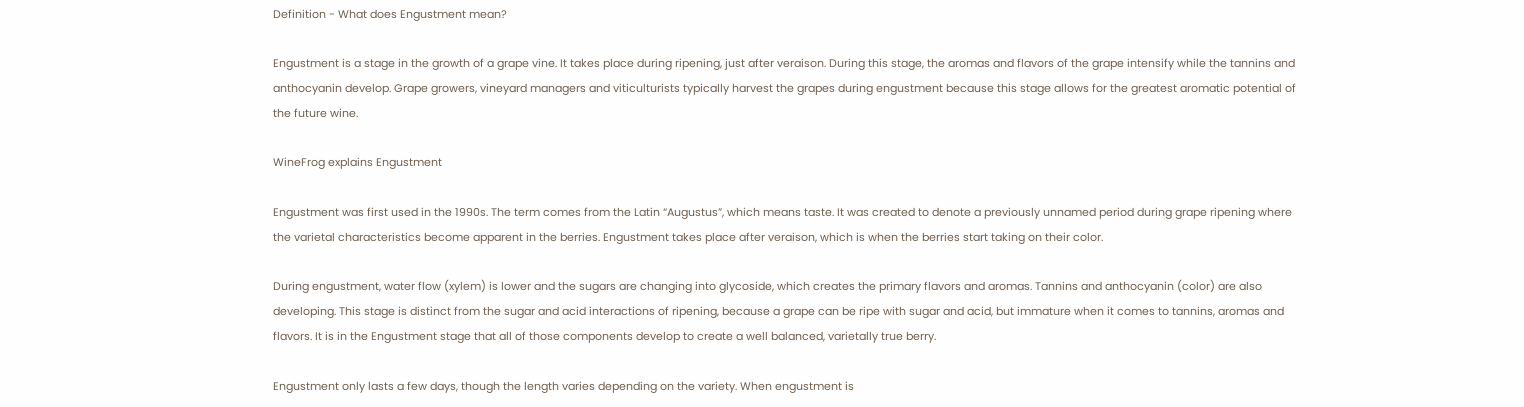Definition - What does Engustment mean?

Engustment is a stage in the growth of a grape vine. It takes place during ripening, just after veraison. During this stage, the aromas and flavors of the grape intensify while the tannins and anthocyanin develop. Grape growers, vineyard managers and viticulturists typically harvest the grapes during engustment because this stage allows for the greatest aromatic potential of the future wine.

WineFrog explains Engustment

Engustment was first used in the 1990s. The term comes from the Latin “Augustus”, which means taste. It was created to denote a previously unnamed period during grape ripening where the varietal characteristics become apparent in the berries. Engustment takes place after veraison, which is when the berries start taking on their color.

During engustment, water flow (xylem) is lower and the sugars are changing into glycoside, which creates the primary flavors and aromas. Tannins and anthocyanin (color) are also developing. This stage is distinct from the sugar and acid interactions of ripening, because a grape can be ripe with sugar and acid, but immature when it comes to tannins, aromas and flavors. It is in the Engustment stage that all of those components develop to create a well balanced, varietally true berry.

Engustment only lasts a few days, though the length varies depending on the variety. When engustment is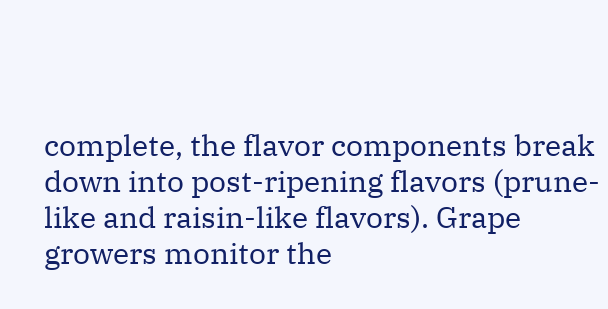complete, the flavor components break down into post-ripening flavors (prune-like and raisin-like flavors). Grape growers monitor the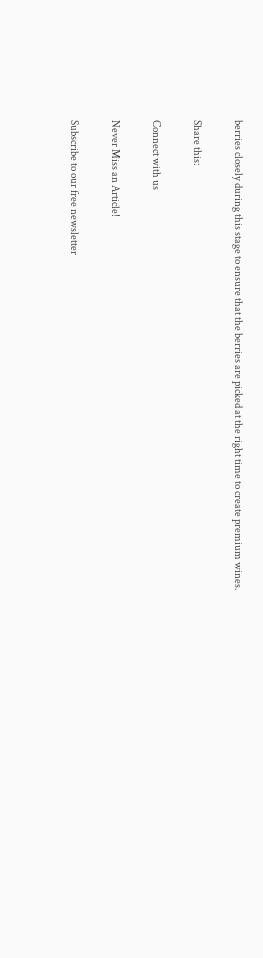berries closely during this stage to ensure that the berries are picked at the right time to create premium wines.

Share this:

Connect with us

Never Miss an Article!

Subscribe to our free newsletter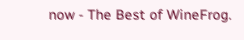now - The Best of WineFrog.